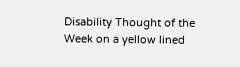Disability Thought of the Week on a yellow lined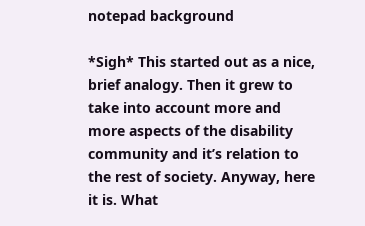notepad background

*Sigh* This started out as a nice, brief analogy. Then it grew to take into account more and more aspects of the disability community and it’s relation to the rest of society. Anyway, here it is. What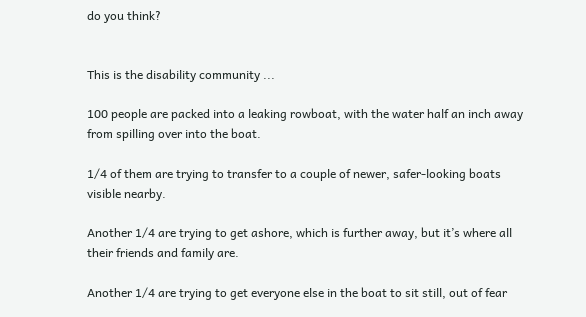do you think?


This is the disability community ...

100 people are packed into a leaking rowboat, with the water half an inch away from spilling over into the boat.

1/4 of them are trying to transfer to a couple of newer, safer-looking boats visible nearby.

Another 1/4 are trying to get ashore, which is further away, but it’s where all their friends and family are.

Another 1/4 are trying to get everyone else in the boat to sit still, out of fear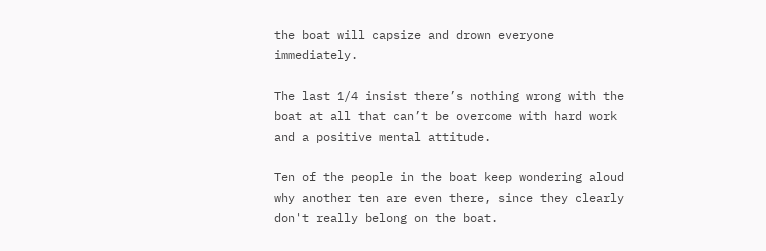the boat will capsize and drown everyone immediately.

The last 1/4 insist there’s nothing wrong with the boat at all that can’t be overcome with hard work and a positive mental attitude.

Ten of the people in the boat keep wondering aloud why another ten are even there, since they clearly don't really belong on the boat.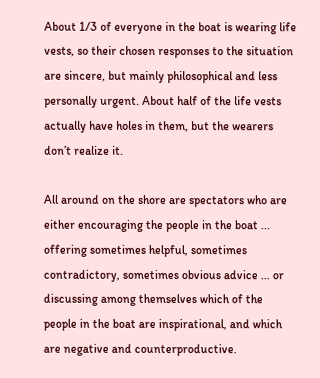About 1/3 of everyone in the boat is wearing life vests, so their chosen responses to the situation are sincere, but mainly philosophical and less personally urgent. About half of the life vests actually have holes in them, but the wearers don’t realize it.

All around on the shore are spectators who are either encouraging the people in the boat ... offering sometimes helpful, sometimes contradictory, sometimes obvious advice ... or discussing among themselves which of the people in the boat are inspirational, and which are negative and counterproductive.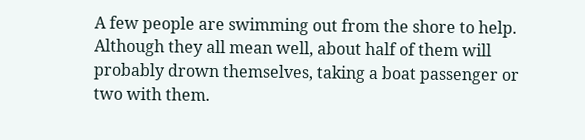A few people are swimming out from the shore to help. Although they all mean well, about half of them will probably drown themselves, taking a boat passenger or two with them.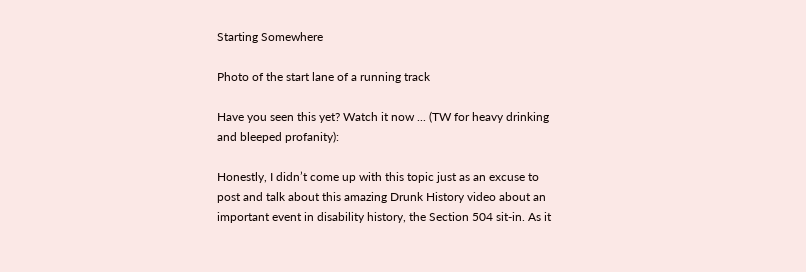Starting Somewhere

Photo of the start lane of a running track

Have you seen this yet? Watch it now ... (TW for heavy drinking and bleeped profanity):

Honestly, I didn’t come up with this topic just as an excuse to post and talk about this amazing Drunk History video about an important event in disability history, the Section 504 sit-in. As it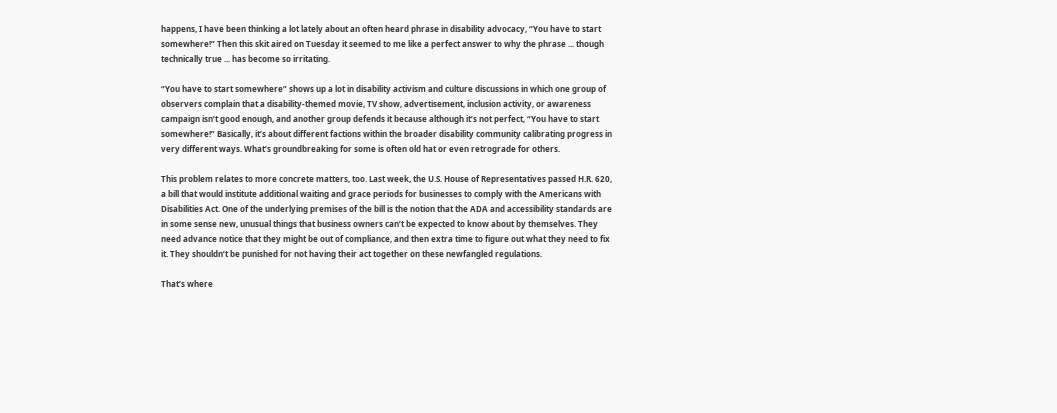happens, I have been thinking a lot lately about an often heard phrase in disability advocacy, “You have to start somewhere!” Then this skit aired on Tuesday it seemed to me like a perfect answer to why the phrase ... though technically true ... has become so irritating.

“You have to start somewhere” shows up a lot in disability activism and culture discussions in which one group of observers complain that a disability-themed movie, TV show, advertisement, inclusion activity, or awareness campaign isn’t good enough, and another group defends it because although it’s not perfect, “You have to start somewhere!” Basically, it’s about different factions within the broader disability community calibrating progress in very different ways. What’s groundbreaking for some is often old hat or even retrograde for others.

This problem relates to more concrete matters, too. Last week, the U.S. House of Representatives passed H.R. 620, a bill that would institute additional waiting and grace periods for businesses to comply with the Americans with Disabilities Act. One of the underlying premises of the bill is the notion that the ADA and accessibility standards are in some sense new, unusual things that business owners can’t be expected to know about by themselves. They need advance notice that they might be out of compliance, and then extra time to figure out what they need to fix it. They shouldn’t be punished for not having their act together on these newfangled regulations.

That’s where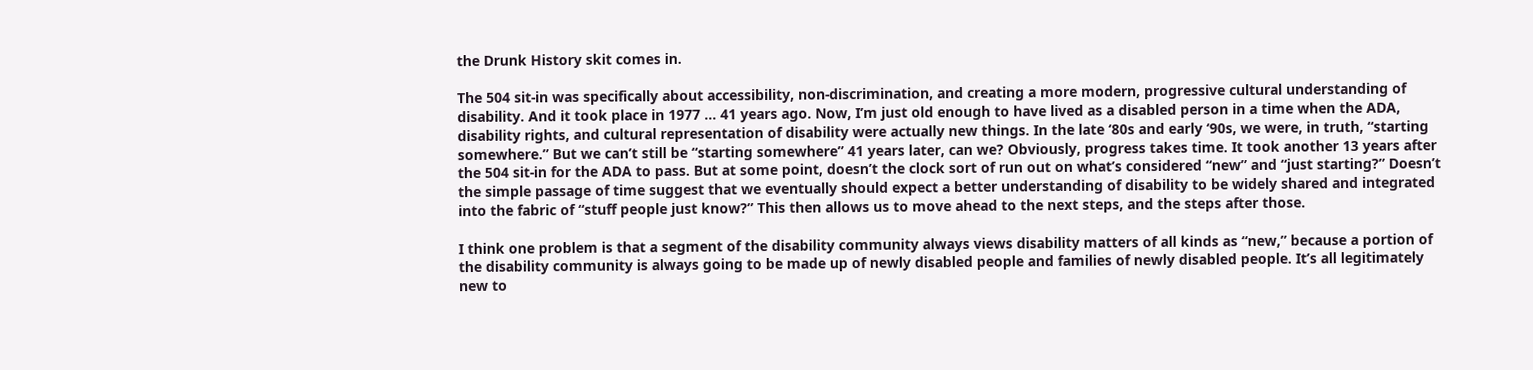the Drunk History skit comes in.

The 504 sit-in was specifically about accessibility, non-discrimination, and creating a more modern, progressive cultural understanding of disability. And it took place in 1977 … 41 years ago. Now, I’m just old enough to have lived as a disabled person in a time when the ADA, disability rights, and cultural representation of disability were actually new things. In the late ‘80s and early ‘90s, we were, in truth, “starting somewhere.” But we can’t still be “starting somewhere” 41 years later, can we? Obviously, progress takes time. It took another 13 years after the 504 sit-in for the ADA to pass. But at some point, doesn’t the clock sort of run out on what’s considered “new” and “just starting?” Doesn’t the simple passage of time suggest that we eventually should expect a better understanding of disability to be widely shared and integrated into the fabric of “stuff people just know?” This then allows us to move ahead to the next steps, and the steps after those.

I think one problem is that a segment of the disability community always views disability matters of all kinds as “new,” because a portion of the disability community is always going to be made up of newly disabled people and families of newly disabled people. It’s all legitimately new to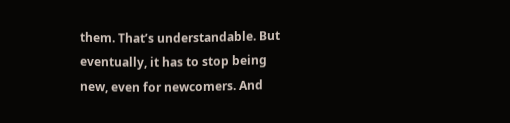them. That’s understandable. But eventually, it has to stop being new, even for newcomers. And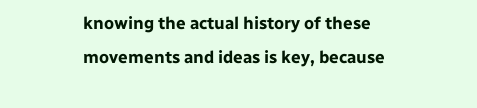knowing the actual history of these movements and ideas is key, because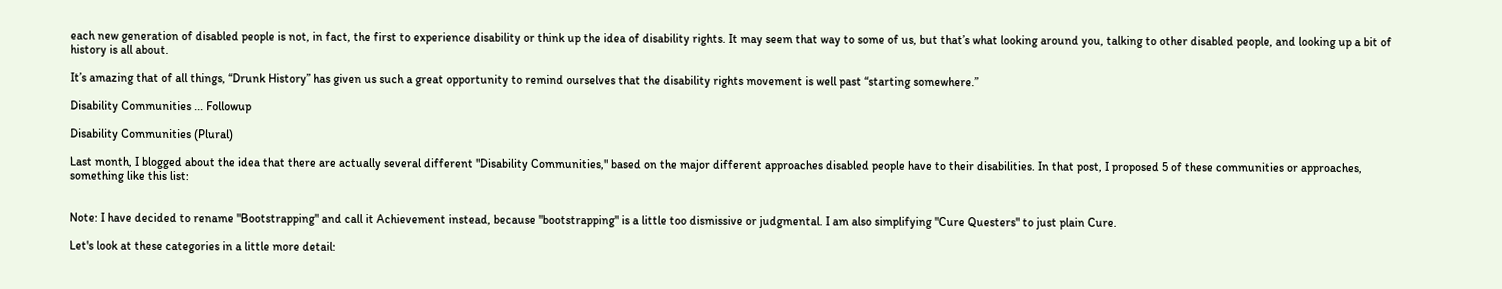each new generation of disabled people is not, in fact, the first to experience disability or think up the idea of disability rights. It may seem that way to some of us, but that’s what looking around you, talking to other disabled people, and looking up a bit of history is all about.

It’s amazing that of all things, “Drunk History” has given us such a great opportunity to remind ourselves that the disability rights movement is well past “starting somewhere.”

Disability Communities ... Followup

Disability Communities (Plural)

Last month, I blogged about the idea that there are actually several different "Disability Communities," based on the major different approaches disabled people have to their disabilities. In that post, I proposed 5 of these communities or approaches, something like this list:


Note: I have decided to rename "Bootstrapping" and call it Achievement instead, because "bootstrapping" is a little too dismissive or judgmental. I am also simplifying "Cure Questers" to just plain Cure.

Let's look at these categories in a little more detail: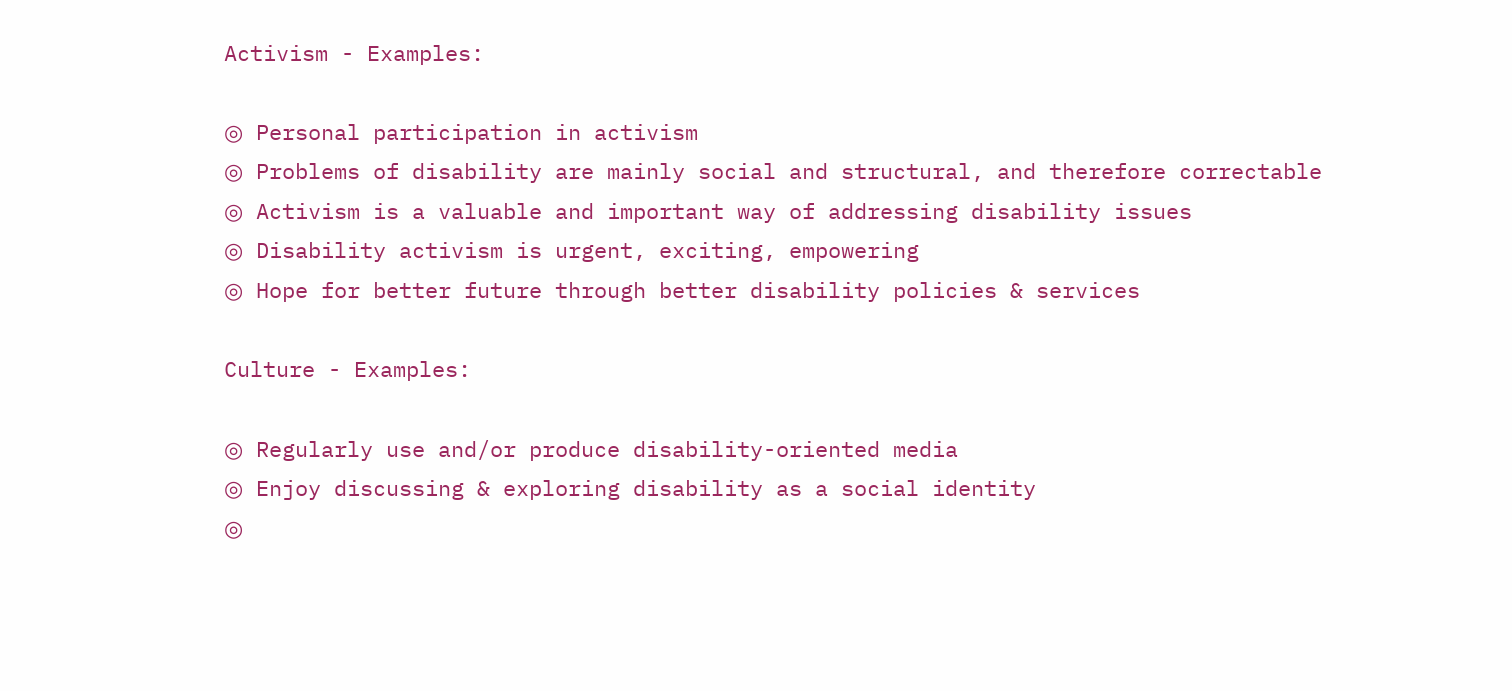Activism - Examples:

◎ Personal participation in activism
◎ Problems of disability are mainly social and structural, and therefore correctable
◎ Activism is a valuable and important way of addressing disability issues
◎ Disability activism is urgent, exciting, empowering
◎ Hope for better future through better disability policies & services

Culture - Examples:

◎ Regularly use and/or produce disability-oriented media
◎ Enjoy discussing & exploring disability as a social identity
◎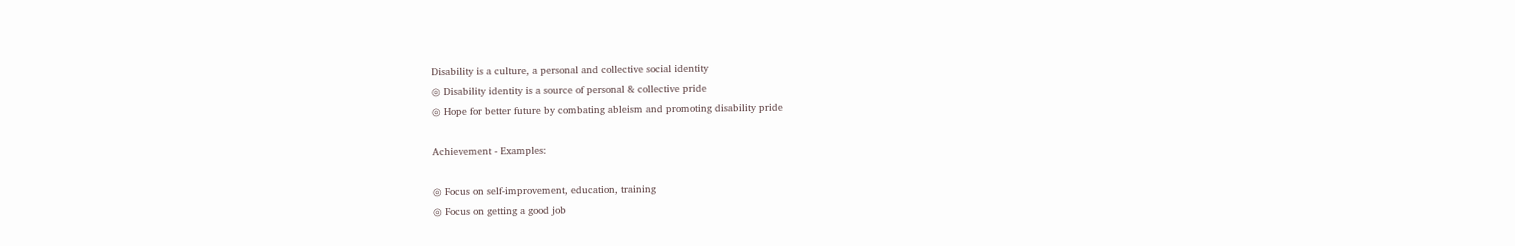Disability is a culture, a personal and collective social identity
◎ Disability identity is a source of personal & collective pride
◎ Hope for better future by combating ableism and promoting disability pride

Achievement - Examples:

◎ Focus on self-improvement, education, training
◎ Focus on getting a good job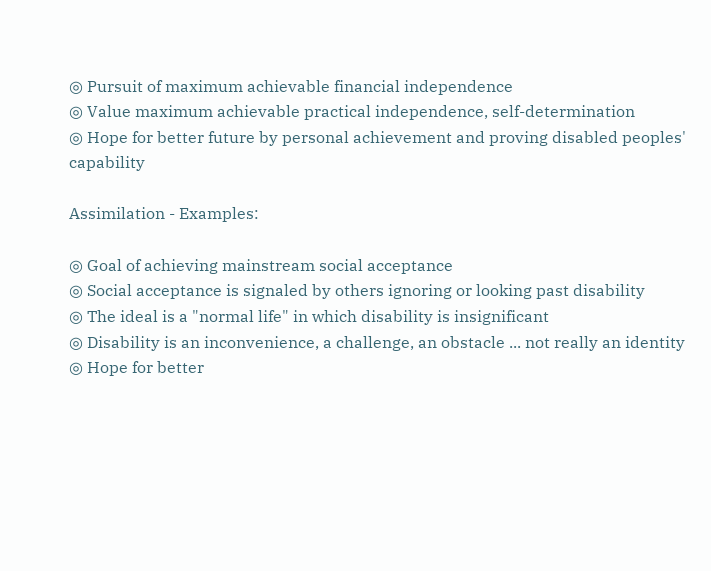◎ Pursuit of maximum achievable financial independence
◎ Value maximum achievable practical independence, self-determination
◎ Hope for better future by personal achievement and proving disabled peoples' capability

Assimilation - Examples:

◎ Goal of achieving mainstream social acceptance
◎ Social acceptance is signaled by others ignoring or looking past disability
◎ The ideal is a "normal life" in which disability is insignificant
◎ Disability is an inconvenience, a challenge, an obstacle ... not really an identity
◎ Hope for better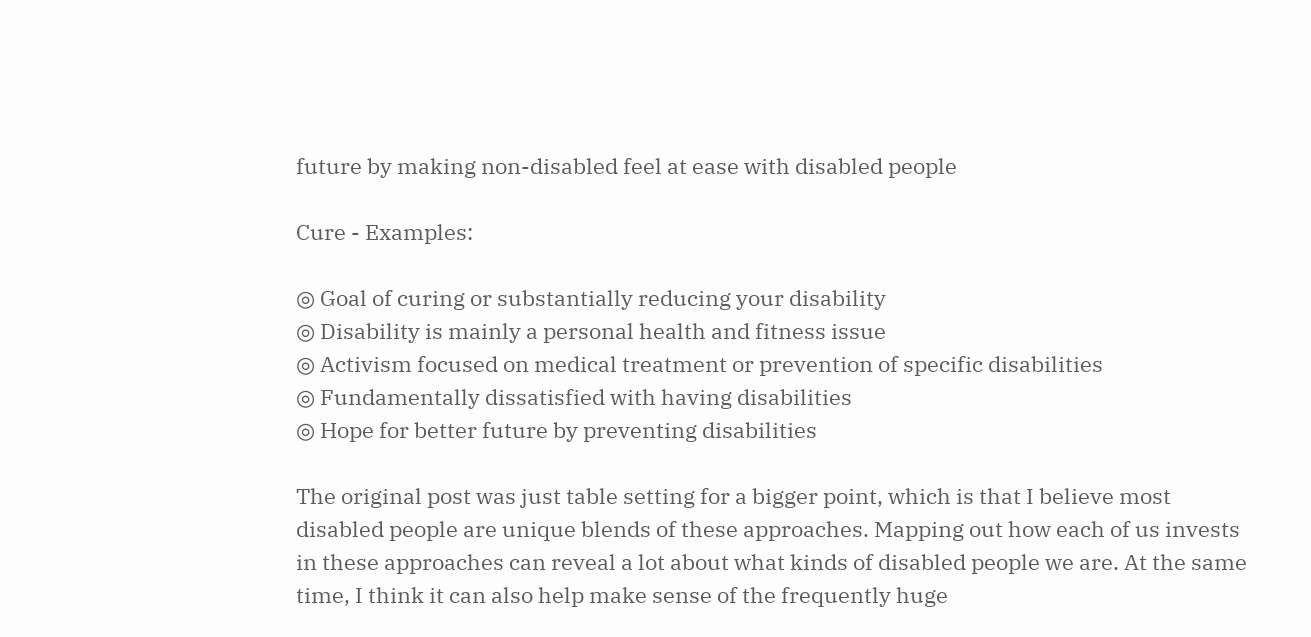future by making non-disabled feel at ease with disabled people

Cure - Examples:

◎ Goal of curing or substantially reducing your disability
◎ Disability is mainly a personal health and fitness issue
◎ Activism focused on medical treatment or prevention of specific disabilities
◎ Fundamentally dissatisfied with having disabilities
◎ Hope for better future by preventing disabilities

The original post was just table setting for a bigger point, which is that I believe most disabled people are unique blends of these approaches. Mapping out how each of us invests in these approaches can reveal a lot about what kinds of disabled people we are. At the same time, I think it can also help make sense of the frequently huge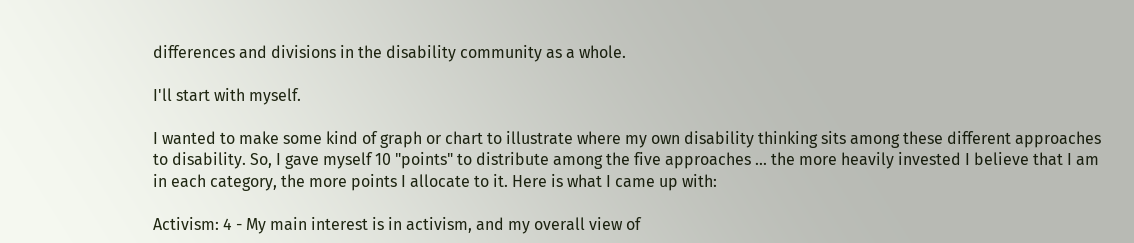differences and divisions in the disability community as a whole.

I'll start with myself.

I wanted to make some kind of graph or chart to illustrate where my own disability thinking sits among these different approaches to disability. So, I gave myself 10 "points" to distribute among the five approaches ... the more heavily invested I believe that I am in each category, the more points I allocate to it. Here is what I came up with:

Activism: 4 - My main interest is in activism, and my overall view of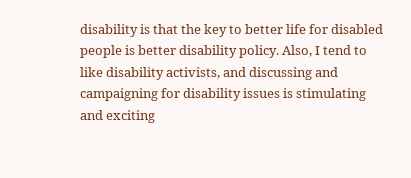disability is that the key to better life for disabled people is better disability policy. Also, I tend to like disability activists, and discussing and campaigning for disability issues is stimulating and exciting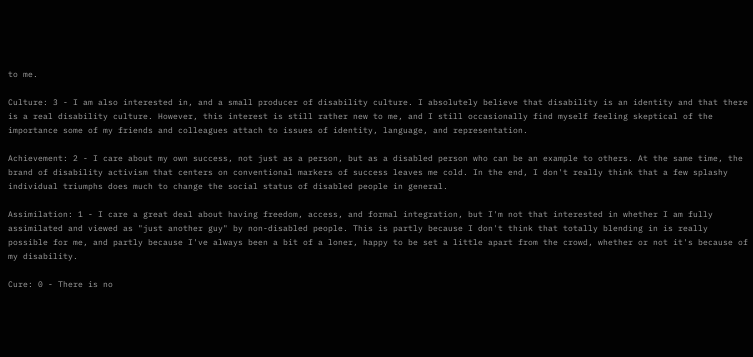to me.

Culture: 3 - I am also interested in, and a small producer of disability culture. I absolutely believe that disability is an identity and that there is a real disability culture. However, this interest is still rather new to me, and I still occasionally find myself feeling skeptical of the importance some of my friends and colleagues attach to issues of identity, language, and representation.

Achievement: 2 - I care about my own success, not just as a person, but as a disabled person who can be an example to others. At the same time, the brand of disability activism that centers on conventional markers of success leaves me cold. In the end, I don't really think that a few splashy individual triumphs does much to change the social status of disabled people in general.

Assimilation: 1 - I care a great deal about having freedom, access, and formal integration, but I'm not that interested in whether I am fully assimilated and viewed as "just another guy" by non-disabled people. This is partly because I don't think that totally blending in is really possible for me, and partly because I've always been a bit of a loner, happy to be set a little apart from the crowd, whether or not it's because of my disability.

Cure: 0 - There is no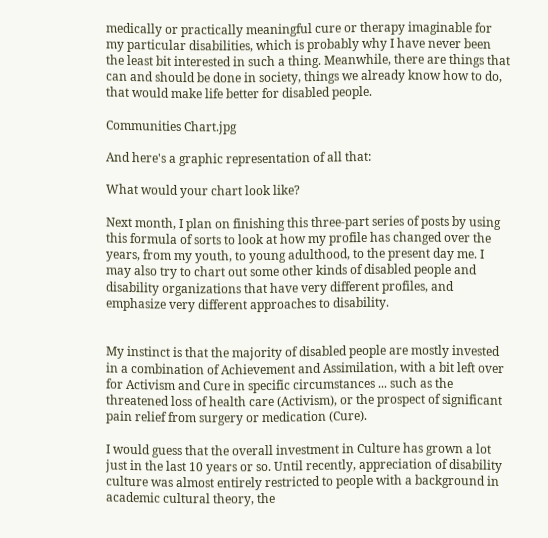medically or practically meaningful cure or therapy imaginable for my particular disabilities, which is probably why I have never been the least bit interested in such a thing. Meanwhile, there are things that can and should be done in society, things we already know how to do, that would make life better for disabled people.

Communities Chart.jpg

And here's a graphic representation of all that:

What would your chart look like?

Next month, I plan on finishing this three-part series of posts by using this formula of sorts to look at how my profile has changed over the years, from my youth, to young adulthood, to the present day me. I may also try to chart out some other kinds of disabled people and disability organizations that have very different profiles, and emphasize very different approaches to disability.


My instinct is that the majority of disabled people are mostly invested in a combination of Achievement and Assimilation, with a bit left over for Activism and Cure in specific circumstances ... such as the threatened loss of health care (Activism), or the prospect of significant pain relief from surgery or medication (Cure).

I would guess that the overall investment in Culture has grown a lot just in the last 10 years or so. Until recently, appreciation of disability culture was almost entirely restricted to people with a background in academic cultural theory, the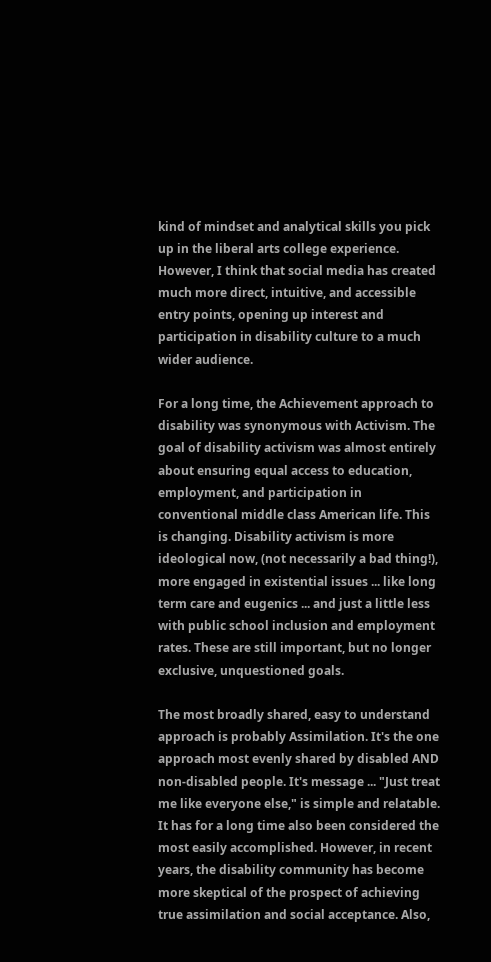kind of mindset and analytical skills you pick up in the liberal arts college experience. However, I think that social media has created much more direct, intuitive, and accessible entry points, opening up interest and participation in disability culture to a much wider audience.

For a long time, the Achievement approach to disability was synonymous with Activism. The goal of disability activism was almost entirely about ensuring equal access to education, employment, and participation in conventional middle class American life. This is changing. Disability activism is more ideological now, (not necessarily a bad thing!), more engaged in existential issues ... like long term care and eugenics ... and just a little less with public school inclusion and employment rates. These are still important, but no longer exclusive, unquestioned goals.

The most broadly shared, easy to understand approach is probably Assimilation. It's the one approach most evenly shared by disabled AND non-disabled people. It's message ... "Just treat me like everyone else," is simple and relatable. It has for a long time also been considered the most easily accomplished. However, in recent years, the disability community has become more skeptical of the prospect of achieving true assimilation and social acceptance. Also,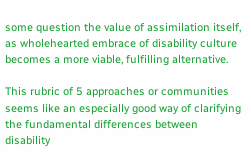some question the value of assimilation itself, as wholehearted embrace of disability culture becomes a more viable, fulfilling alternative.

This rubric of 5 approaches or communities seems like an especially good way of clarifying the fundamental differences between disability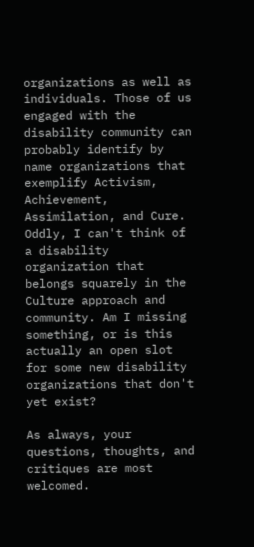organizations as well as individuals. Those of us engaged with the disability community can probably identify by name organizations that exemplify Activism, Achievement, Assimilation, and Cure. Oddly, I can't think of a disability organization that belongs squarely in the Culture approach and community. Am I missing something, or is this actually an open slot for some new disability organizations that don't yet exist?

As always, your questions, thoughts, and critiques are most welcomed.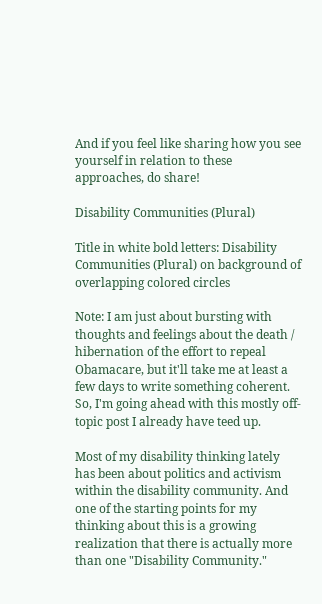And if you feel like sharing how you see yourself in relation to these approaches, do share!

Disability Communities (Plural)

Title in white bold letters: Disability Communities (Plural) on background of overlapping colored circles

Note: I am just about bursting with thoughts and feelings about the death / hibernation of the effort to repeal Obamacare, but it'll take me at least a few days to write something coherent. So, I'm going ahead with this mostly off-topic post I already have teed up.

Most of my disability thinking lately has been about politics and activism within the disability community. And one of the starting points for my thinking about this is a growing realization that there is actually more than one "Disability Community."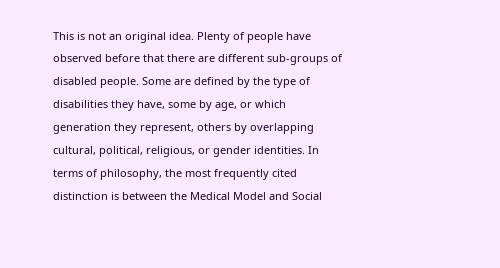This is not an original idea. Plenty of people have observed before that there are different sub-groups of disabled people. Some are defined by the type of disabilities they have, some by age, or which generation they represent, others by overlapping cultural, political, religious, or gender identities. In terms of philosophy, the most frequently cited distinction is between the Medical Model and Social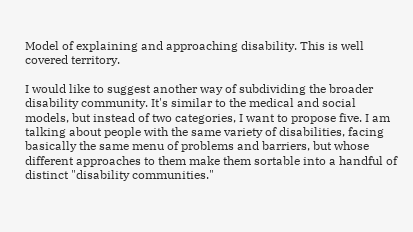Model of explaining and approaching disability. This is well covered territory.

I would like to suggest another way of subdividing the broader disability community. It's similar to the medical and social models, but instead of two categories, I want to propose five. I am talking about people with the same variety of disabilities, facing basically the same menu of problems and barriers, but whose different approaches to them make them sortable into a handful of distinct "disability communities."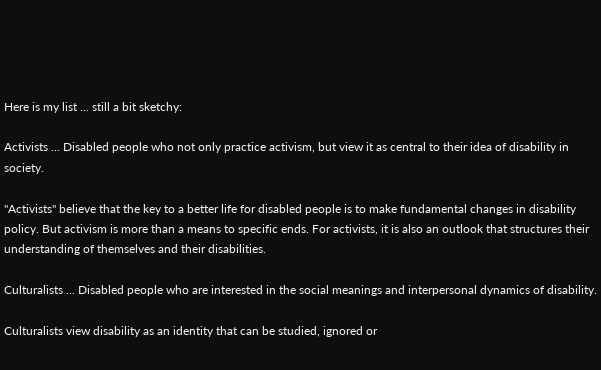Here is my list ... still a bit sketchy:

Activists ... Disabled people who not only practice activism, but view it as central to their idea of disability in society.

"Activists" believe that the key to a better life for disabled people is to make fundamental changes in disability policy. But activism is more than a means to specific ends. For activists, it is also an outlook that structures their understanding of themselves and their disabilities.

Culturalists ... Disabled people who are interested in the social meanings and interpersonal dynamics of disability.

Culturalists view disability as an identity that can be studied, ignored or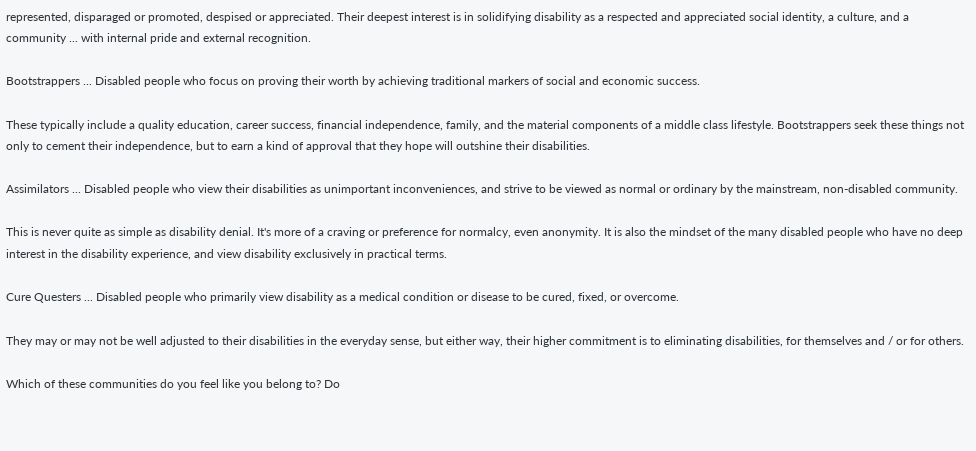represented, disparaged or promoted, despised or appreciated. Their deepest interest is in solidifying disability as a respected and appreciated social identity, a culture, and a community ... with internal pride and external recognition.

Bootstrappers ... Disabled people who focus on proving their worth by achieving traditional markers of social and economic success.

These typically include a quality education, career success, financial independence, family, and the material components of a middle class lifestyle. Bootstrappers seek these things not only to cement their independence, but to earn a kind of approval that they hope will outshine their disabilities.

Assimilators ... Disabled people who view their disabilities as unimportant inconveniences, and strive to be viewed as normal or ordinary by the mainstream, non-disabled community.

This is never quite as simple as disability denial. It's more of a craving or preference for normalcy, even anonymity. It is also the mindset of the many disabled people who have no deep interest in the disability experience, and view disability exclusively in practical terms.

Cure Questers ... Disabled people who primarily view disability as a medical condition or disease to be cured, fixed, or overcome.

They may or may not be well adjusted to their disabilities in the everyday sense, but either way, their higher commitment is to eliminating disabilities, for themselves and / or for others.

Which of these communities do you feel like you belong to? Do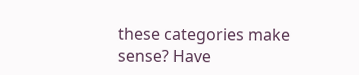these categories make sense? Have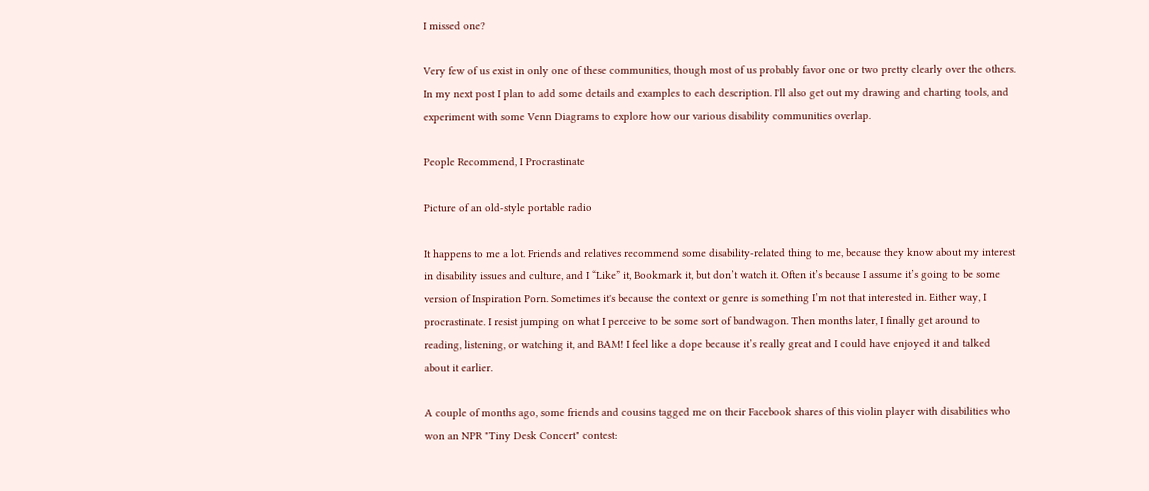I missed one?

Very few of us exist in only one of these communities, though most of us probably favor one or two pretty clearly over the others. In my next post I plan to add some details and examples to each description. I'll also get out my drawing and charting tools, and experiment with some Venn Diagrams to explore how our various disability communities overlap.

People Recommend, I Procrastinate

Picture of an old-style portable radio

It happens to me a lot. Friends and relatives recommend some disability-related thing to me, because they know about my interest in disability issues and culture, and I “Like” it, Bookmark it, but don’t watch it. Often it’s because I assume it’s going to be some version of Inspiration Porn. Sometimes it's because the context or genre is something I’m not that interested in. Either way, I procrastinate. I resist jumping on what I perceive to be some sort of bandwagon. Then months later, I finally get around to reading, listening, or watching it, and BAM! I feel like a dope because it’s really great and I could have enjoyed it and talked about it earlier.

A couple of months ago, some friends and cousins tagged me on their Facebook shares of this violin player with disabilities who won an NPR "Tiny Desk Concert" contest: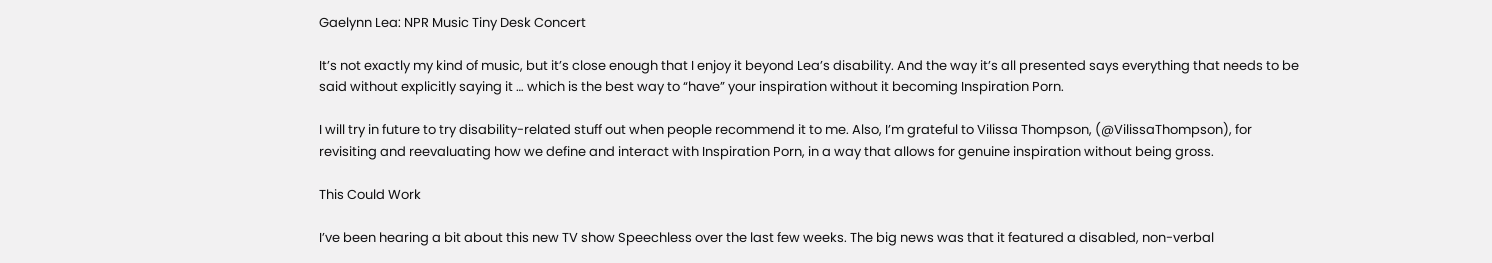Gaelynn Lea: NPR Music Tiny Desk Concert

It’s not exactly my kind of music, but it’s close enough that I enjoy it beyond Lea’s disability. And the way it’s all presented says everything that needs to be said without explicitly saying it … which is the best way to “have” your inspiration without it becoming Inspiration Porn.

I will try in future to try disability-related stuff out when people recommend it to me. Also, I’m grateful to Vilissa Thompson, (@VilissaThompson), for revisiting and reevaluating how we define and interact with Inspiration Porn, in a way that allows for genuine inspiration without being gross.

This Could Work

I’ve been hearing a bit about this new TV show Speechless over the last few weeks. The big news was that it featured a disabled, non-verbal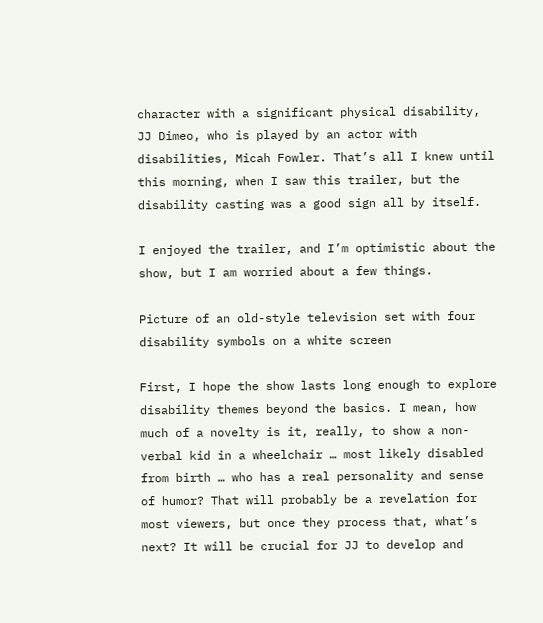character with a significant physical disability, JJ Dimeo, who is played by an actor with disabilities, Micah Fowler. That’s all I knew until this morning, when I saw this trailer, but the disability casting was a good sign all by itself.

I enjoyed the trailer, and I’m optimistic about the show, but I am worried about a few things.

Picture of an old-style television set with four disability symbols on a white screen

First, I hope the show lasts long enough to explore disability themes beyond the basics. I mean, how much of a novelty is it, really, to show a non-verbal kid in a wheelchair … most likely disabled from birth … who has a real personality and sense of humor? That will probably be a revelation for most viewers, but once they process that, what’s next? It will be crucial for JJ to develop and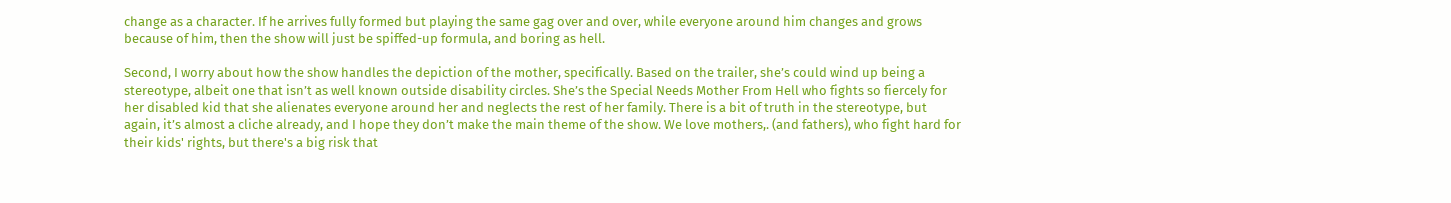change as a character. If he arrives fully formed but playing the same gag over and over, while everyone around him changes and grows because of him, then the show will just be spiffed-up formula, and boring as hell.

Second, I worry about how the show handles the depiction of the mother, specifically. Based on the trailer, she’s could wind up being a stereotype, albeit one that isn’t as well known outside disability circles. She’s the Special Needs Mother From Hell who fights so fiercely for her disabled kid that she alienates everyone around her and neglects the rest of her family. There is a bit of truth in the stereotype, but again, it’s almost a cliche already, and I hope they don’t make the main theme of the show. We love mothers,. (and fathers), who fight hard for their kids' rights, but there's a big risk that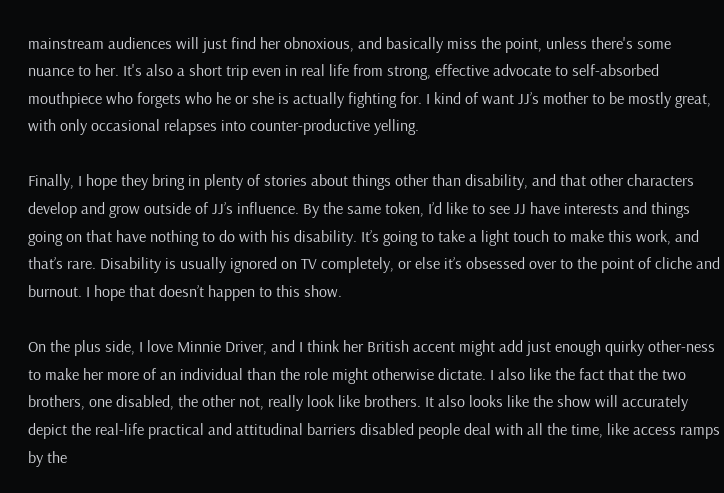mainstream audiences will just find her obnoxious, and basically miss the point, unless there's some nuance to her. It's also a short trip even in real life from strong, effective advocate to self-absorbed mouthpiece who forgets who he or she is actually fighting for. I kind of want JJ’s mother to be mostly great, with only occasional relapses into counter-productive yelling.

Finally, I hope they bring in plenty of stories about things other than disability, and that other characters develop and grow outside of JJ’s influence. By the same token, I’d like to see JJ have interests and things going on that have nothing to do with his disability. It’s going to take a light touch to make this work, and that’s rare. Disability is usually ignored on TV completely, or else it’s obsessed over to the point of cliche and burnout. I hope that doesn’t happen to this show.

On the plus side, I love Minnie Driver, and I think her British accent might add just enough quirky other-ness to make her more of an individual than the role might otherwise dictate. I also like the fact that the two brothers, one disabled, the other not, really look like brothers. It also looks like the show will accurately depict the real-life practical and attitudinal barriers disabled people deal with all the time, like access ramps by the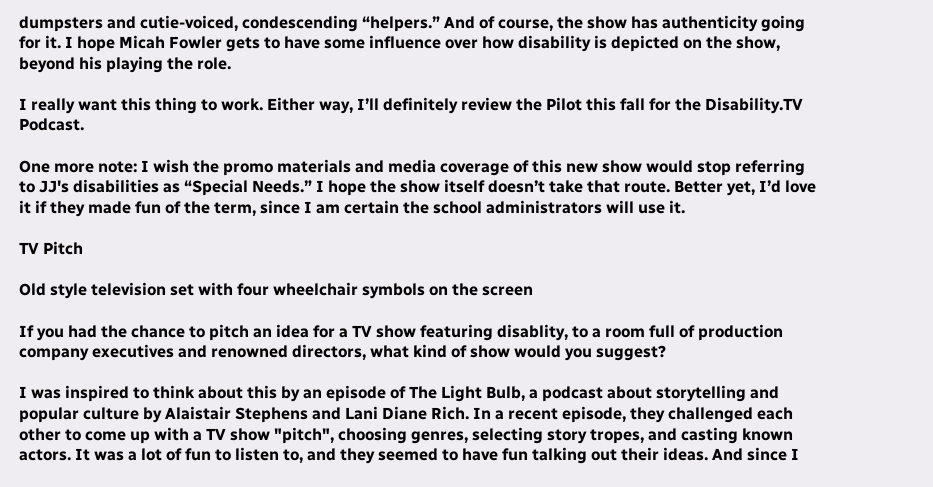dumpsters and cutie-voiced, condescending “helpers.” And of course, the show has authenticity going for it. I hope Micah Fowler gets to have some influence over how disability is depicted on the show, beyond his playing the role.

I really want this thing to work. Either way, I’ll definitely review the Pilot this fall for the Disability.TV Podcast.

One more note: I wish the promo materials and media coverage of this new show would stop referring to JJ's disabilities as “Special Needs.” I hope the show itself doesn’t take that route. Better yet, I’d love it if they made fun of the term, since I am certain the school administrators will use it.

TV Pitch

Old style television set with four wheelchair symbols on the screen

If you had the chance to pitch an idea for a TV show featuring disablity, to a room full of production company executives and renowned directors, what kind of show would you suggest?

I was inspired to think about this by an episode of The Light Bulb, a podcast about storytelling and popular culture by Alaistair Stephens and Lani Diane Rich. In a recent episode, they challenged each other to come up with a TV show "pitch", choosing genres, selecting story tropes, and casting known actors. It was a lot of fun to listen to, and they seemed to have fun talking out their ideas. And since I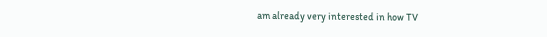am already very interested in how TV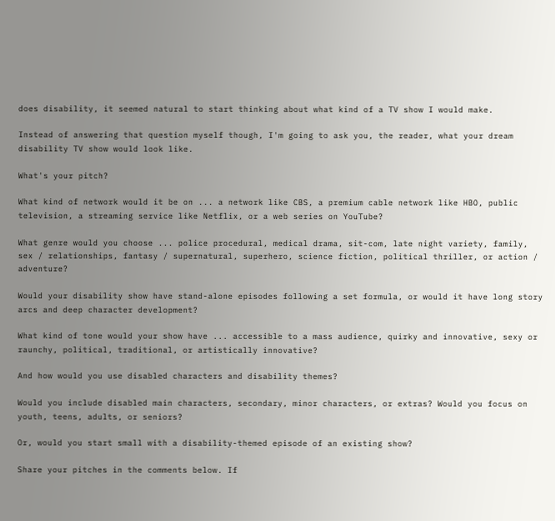does disability, it seemed natural to start thinking about what kind of a TV show I would make.

Instead of answering that question myself though, I'm going to ask you, the reader, what your dream disability TV show would look like.

What's your pitch?

What kind of network would it be on ... a network like CBS, a premium cable network like HBO, public television, a streaming service like Netflix, or a web series on YouTube?

What genre would you choose ... police procedural, medical drama, sit-com, late night variety, family, sex / relationships, fantasy / supernatural, superhero, science fiction, political thriller, or action / adventure?

Would your disability show have stand-alone episodes following a set formula, or would it have long story arcs and deep character development?

What kind of tone would your show have ... accessible to a mass audience, quirky and innovative, sexy or raunchy, political, traditional, or artistically innovative?

And how would you use disabled characters and disability themes?

Would you include disabled main characters, secondary, minor characters, or extras? Would you focus on youth, teens, adults, or seniors?

Or, would you start small with a disability-themed episode of an existing show?

Share your pitches in the comments below. If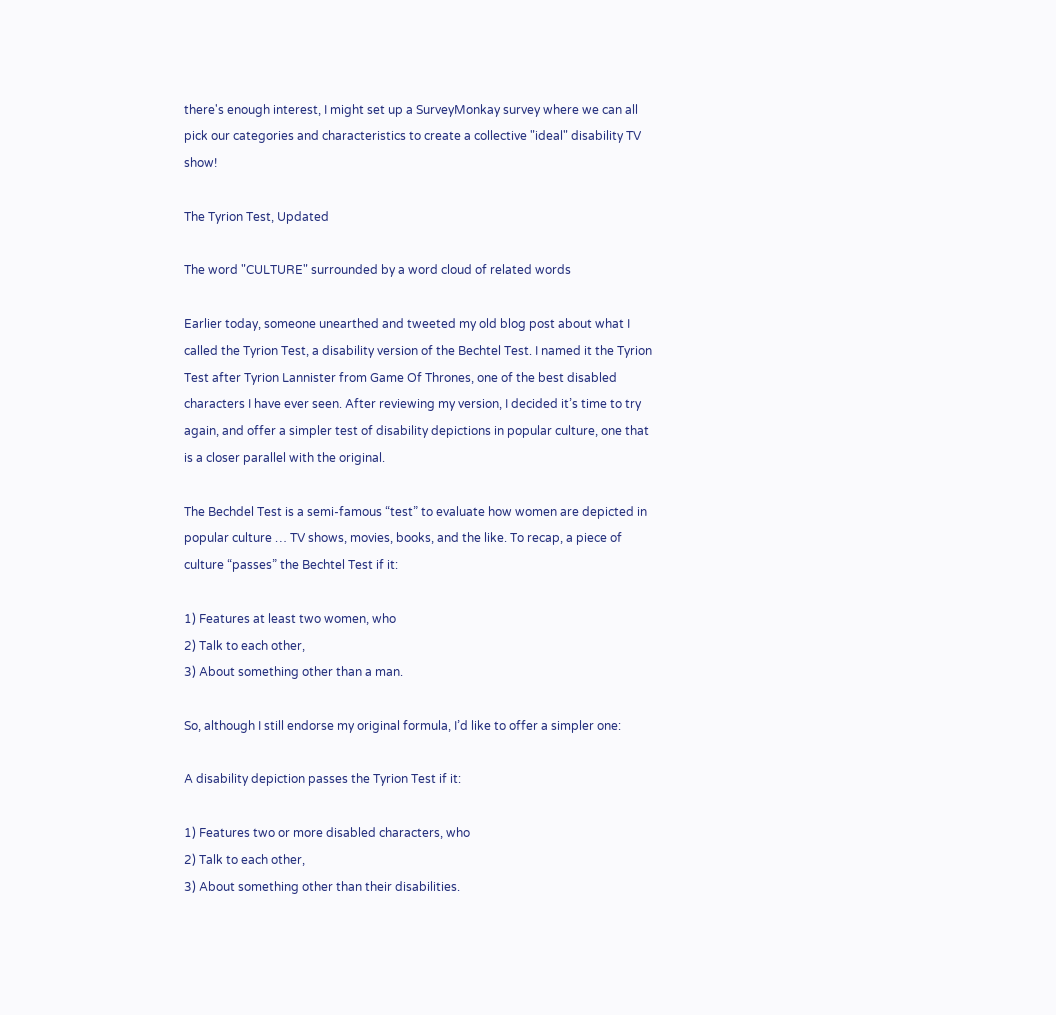there's enough interest, I might set up a SurveyMonkay survey where we can all pick our categories and characteristics to create a collective "ideal" disability TV show!

The Tyrion Test, Updated

The word "CULTURE" surrounded by a word cloud of related words

Earlier today, someone unearthed and tweeted my old blog post about what I called the Tyrion Test, a disability version of the Bechtel Test. I named it the Tyrion Test after Tyrion Lannister from Game Of Thrones, one of the best disabled characters I have ever seen. After reviewing my version, I decided it’s time to try again, and offer a simpler test of disability depictions in popular culture, one that is a closer parallel with the original.

The Bechdel Test is a semi-famous “test” to evaluate how women are depicted in popular culture … TV shows, movies, books, and the like. To recap, a piece of culture “passes” the Bechtel Test if it:

1) Features at least two women, who
2) Talk to each other,
3) About something other than a man.

So, although I still endorse my original formula, I’d like to offer a simpler one:

A disability depiction passes the Tyrion Test if it:

1) Features two or more disabled characters, who
2) Talk to each other,
3) About something other than their disabilities.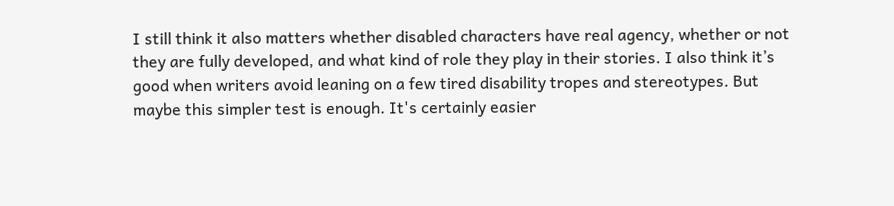I still think it also matters whether disabled characters have real agency, whether or not they are fully developed, and what kind of role they play in their stories. I also think it’s good when writers avoid leaning on a few tired disability tropes and stereotypes. But maybe this simpler test is enough. It's certainly easier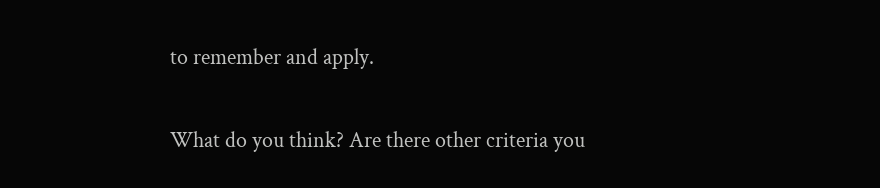to remember and apply.

What do you think? Are there other criteria you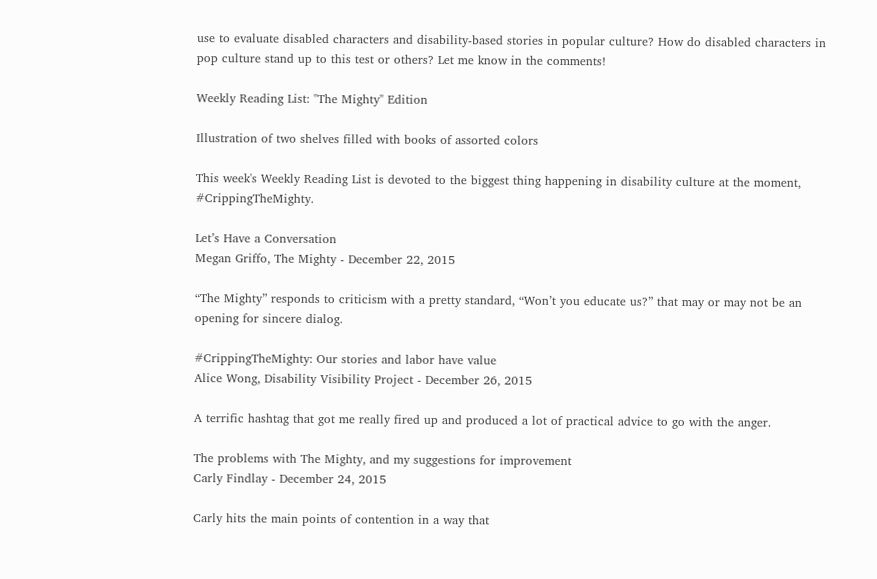use to evaluate disabled characters and disability-based stories in popular culture? How do disabled characters in pop culture stand up to this test or others? Let me know in the comments!

Weekly Reading List: "The Mighty" Edition

Illustration of two shelves filled with books of assorted colors

This week's Weekly Reading List is devoted to the biggest thing happening in disability culture at the moment, #CrippingTheMighty.

Let’s Have a Conversation
Megan Griffo, The Mighty - December 22, 2015

“The Mighty” responds to criticism with a pretty standard, “Won’t you educate us?” that may or may not be an opening for sincere dialog.

#CrippingTheMighty: Our stories and labor have value
Alice Wong, Disability Visibility Project - December 26, 2015

A terrific hashtag that got me really fired up and produced a lot of practical advice to go with the anger.

The problems with The Mighty, and my suggestions for improvement
Carly Findlay - December 24, 2015

Carly hits the main points of contention in a way that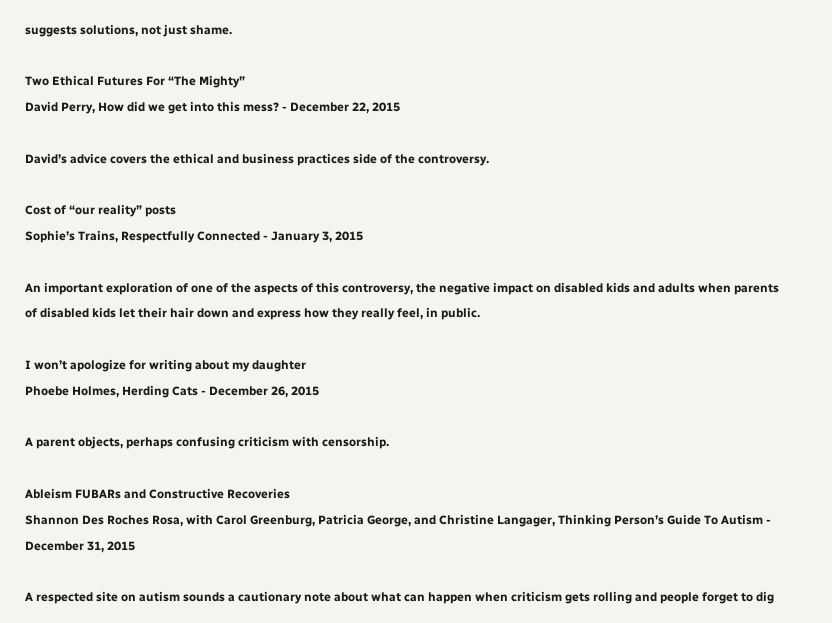suggests solutions, not just shame.

Two Ethical Futures For “The Mighty”
David Perry, How did we get into this mess? - December 22, 2015

David’s advice covers the ethical and business practices side of the controversy.

Cost of “our reality” posts
Sophie’s Trains, Respectfully Connected - January 3, 2015

An important exploration of one of the aspects of this controversy, the negative impact on disabled kids and adults when parents of disabled kids let their hair down and express how they really feel, in public.

I won’t apologize for writing about my daughter
Phoebe Holmes, Herding Cats - December 26, 2015

A parent objects, perhaps confusing criticism with censorship.

Ableism FUBARs and Constructive Recoveries
Shannon Des Roches Rosa, with Carol Greenburg, Patricia George, and Christine Langager, Thinking Person’s Guide To Autism - December 31, 2015

A respected site on autism sounds a cautionary note about what can happen when criticism gets rolling and people forget to dig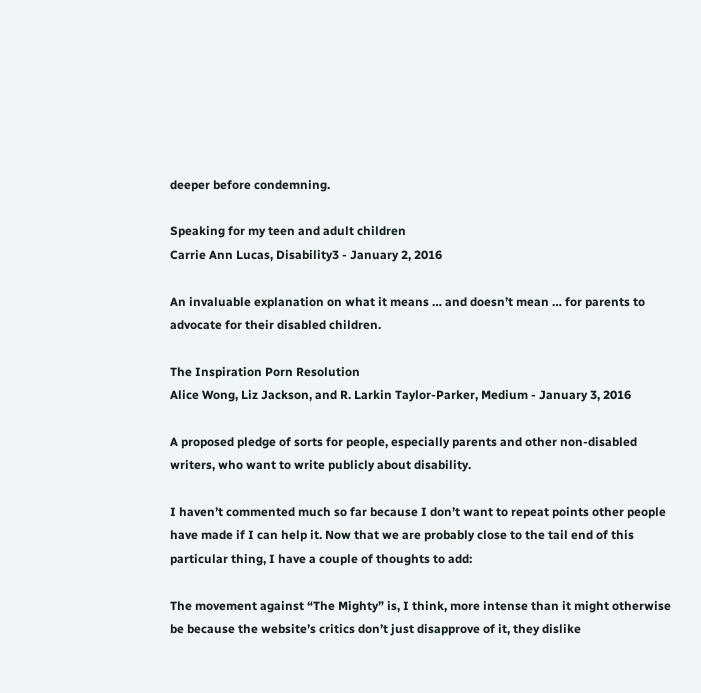deeper before condemning.

Speaking for my teen and adult children
Carrie Ann Lucas, Disability3 - January 2, 2016

An invaluable explanation on what it means … and doesn’t mean … for parents to advocate for their disabled children.

The Inspiration Porn Resolution
Alice Wong, Liz Jackson, and R. Larkin Taylor-Parker, Medium - January 3, 2016

A proposed pledge of sorts for people, especially parents and other non-disabled writers, who want to write publicly about disability.

I haven’t commented much so far because I don’t want to repeat points other people have made if I can help it. Now that we are probably close to the tail end of this particular thing, I have a couple of thoughts to add:

The movement against “The Mighty” is, I think, more intense than it might otherwise be because the website’s critics don’t just disapprove of it, they dislike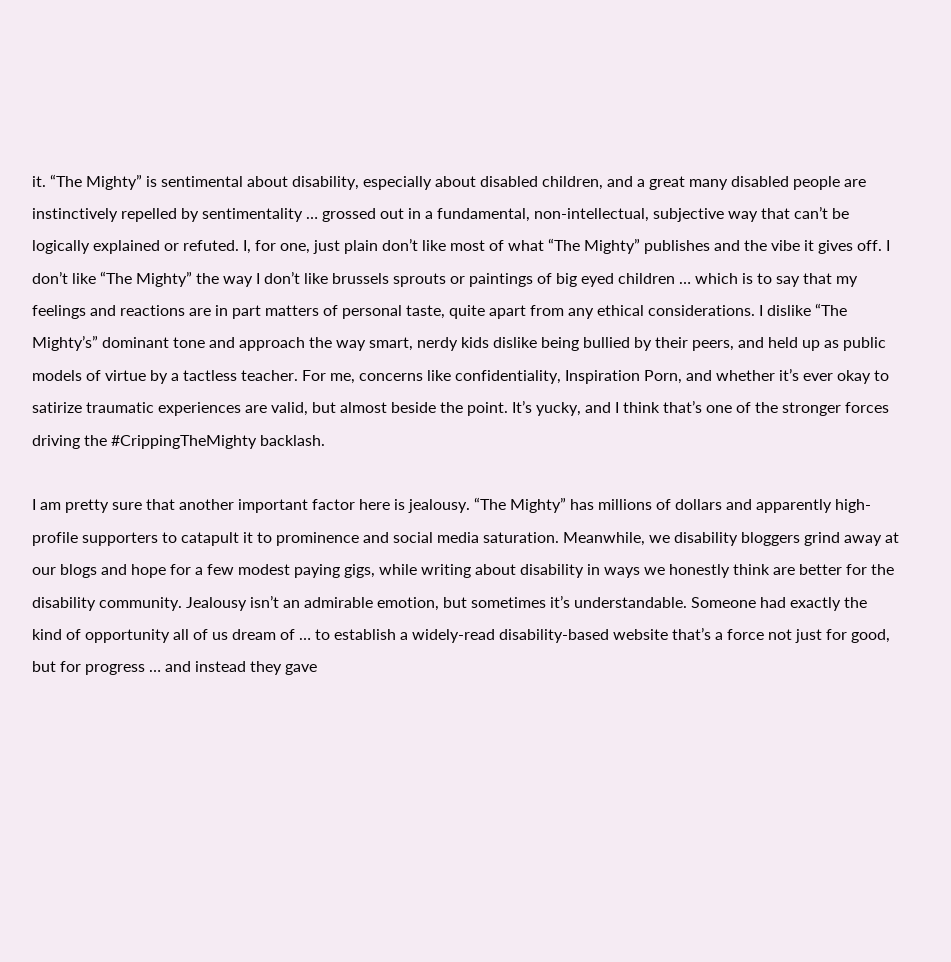it. “The Mighty” is sentimental about disability, especially about disabled children, and a great many disabled people are instinctively repelled by sentimentality … grossed out in a fundamental, non-intellectual, subjective way that can’t be logically explained or refuted. I, for one, just plain don’t like most of what “The Mighty” publishes and the vibe it gives off. I don’t like “The Mighty” the way I don’t like brussels sprouts or paintings of big eyed children … which is to say that my feelings and reactions are in part matters of personal taste, quite apart from any ethical considerations. I dislike “The Mighty’s” dominant tone and approach the way smart, nerdy kids dislike being bullied by their peers, and held up as public models of virtue by a tactless teacher. For me, concerns like confidentiality, Inspiration Porn, and whether it’s ever okay to satirize traumatic experiences are valid, but almost beside the point. It’s yucky, and I think that’s one of the stronger forces driving the #CrippingTheMighty backlash.

I am pretty sure that another important factor here is jealousy. “The Mighty” has millions of dollars and apparently high-profile supporters to catapult it to prominence and social media saturation. Meanwhile, we disability bloggers grind away at our blogs and hope for a few modest paying gigs, while writing about disability in ways we honestly think are better for the disability community. Jealousy isn’t an admirable emotion, but sometimes it’s understandable. Someone had exactly the kind of opportunity all of us dream of … to establish a widely-read disability-based website that’s a force not just for good, but for progress … and instead they gave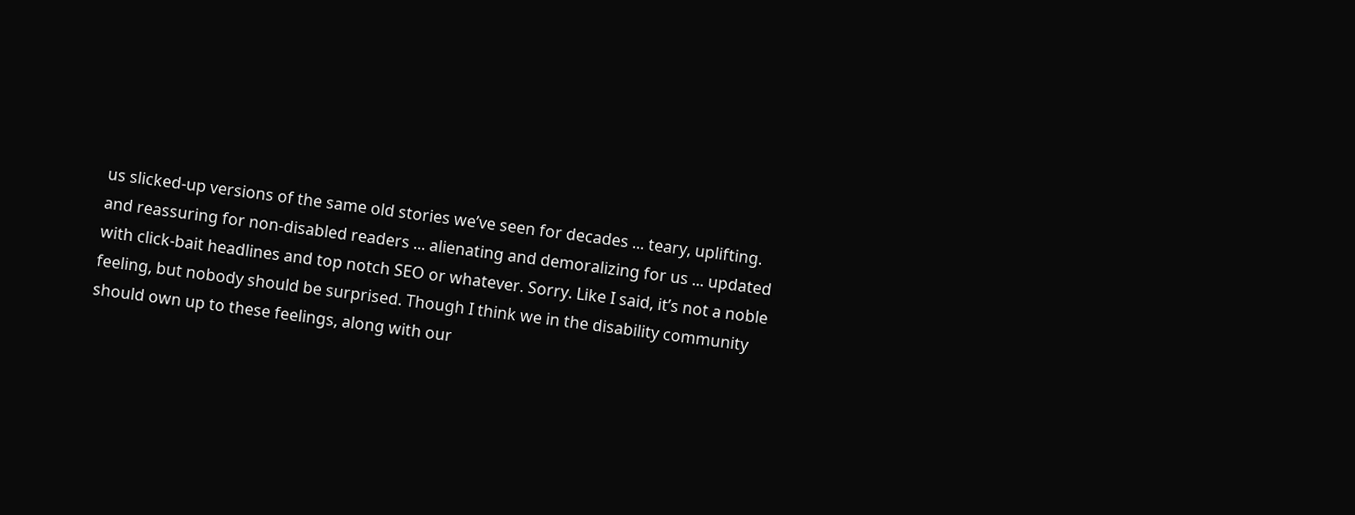us slicked-up versions of the same old stories we’ve seen for decades ... teary, uplifting. and reassuring for non-disabled readers ... alienating and demoralizing for us ... updated with click-bait headlines and top notch SEO or whatever. Sorry. Like I said, it’s not a noble feeling, but nobody should be surprised. Though I think we in the disability community should own up to these feelings, along with our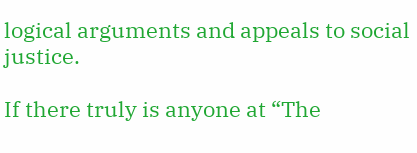logical arguments and appeals to social justice.

If there truly is anyone at “The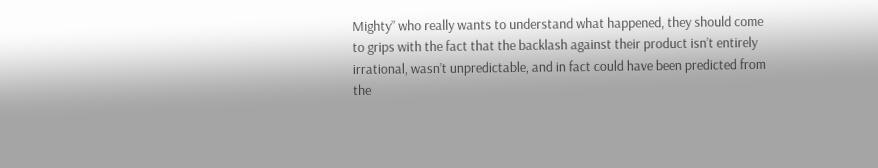Mighty” who really wants to understand what happened, they should come to grips with the fact that the backlash against their product isn’t entirely irrational, wasn’t unpredictable, and in fact could have been predicted from the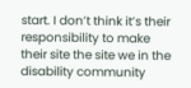start. I don’t think it’s their responsibility to make their site the site we in the disability community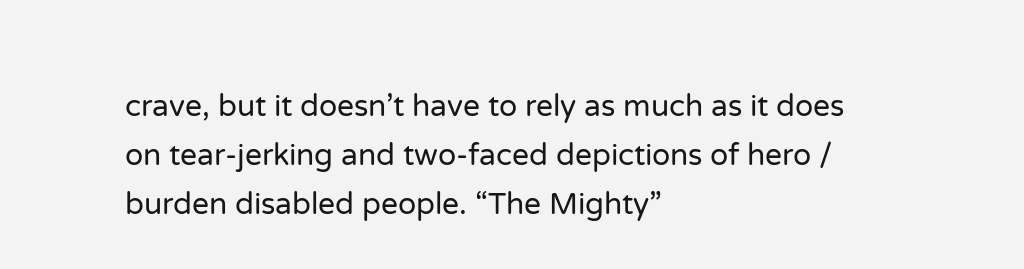crave, but it doesn’t have to rely as much as it does on tear-jerking and two-faced depictions of hero / burden disabled people. “The Mighty”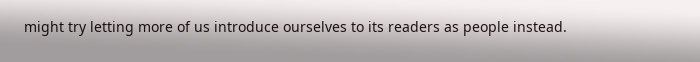might try letting more of us introduce ourselves to its readers as people instead.